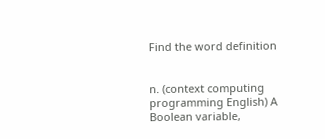Find the word definition


n. (context computing programming English) A Boolean variable,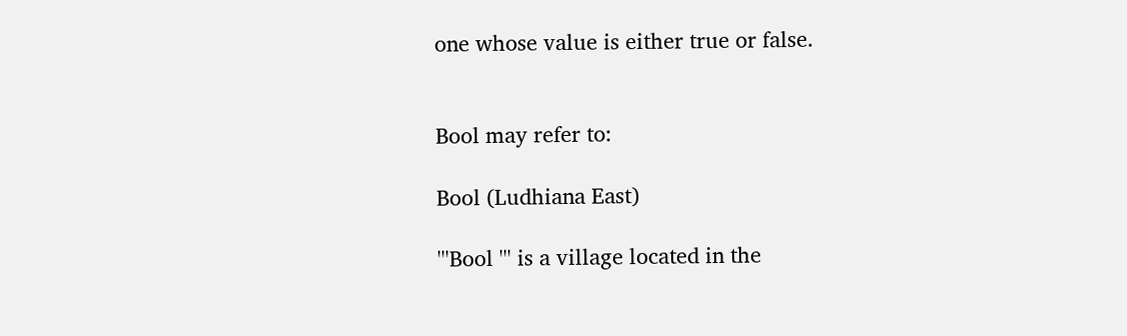one whose value is either true or false.


Bool may refer to:

Bool (Ludhiana East)

'''Bool ''' is a village located in the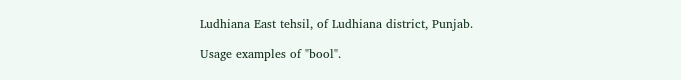Ludhiana East tehsil, of Ludhiana district, Punjab.

Usage examples of "bool".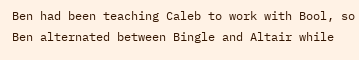Ben had been teaching Caleb to work with Bool, so Ben alternated between Bingle and Altair while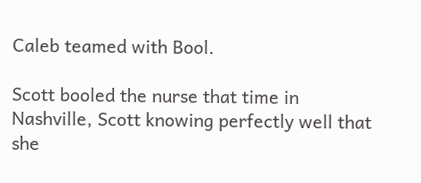Caleb teamed with Bool.

Scott booled the nurse that time in Nashville, Scott knowing perfectly well that she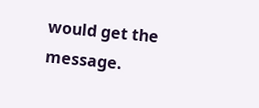would get the message.